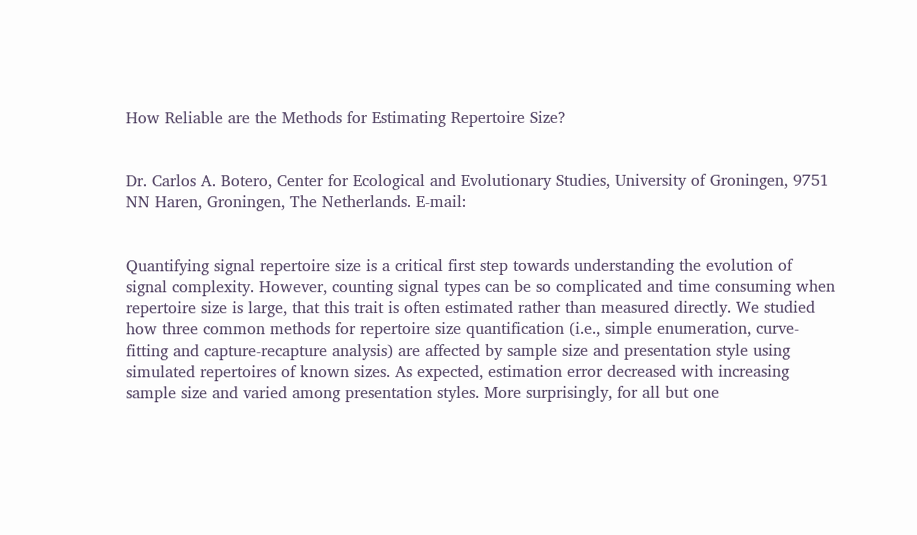How Reliable are the Methods for Estimating Repertoire Size?


Dr. Carlos A. Botero, Center for Ecological and Evolutionary Studies, University of Groningen, 9751 NN Haren, Groningen, The Netherlands. E-mail:


Quantifying signal repertoire size is a critical first step towards understanding the evolution of signal complexity. However, counting signal types can be so complicated and time consuming when repertoire size is large, that this trait is often estimated rather than measured directly. We studied how three common methods for repertoire size quantification (i.e., simple enumeration, curve-fitting and capture-recapture analysis) are affected by sample size and presentation style using simulated repertoires of known sizes. As expected, estimation error decreased with increasing sample size and varied among presentation styles. More surprisingly, for all but one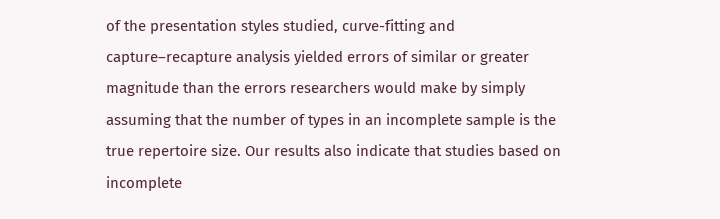of the presentation styles studied, curve-fitting and capture–recapture analysis yielded errors of similar or greater magnitude than the errors researchers would make by simply assuming that the number of types in an incomplete sample is the true repertoire size. Our results also indicate that studies based on incomplete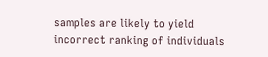samples are likely to yield incorrect ranking of individuals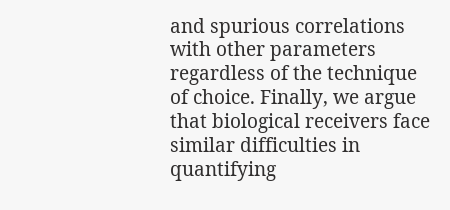and spurious correlations with other parameters regardless of the technique of choice. Finally, we argue that biological receivers face similar difficulties in quantifying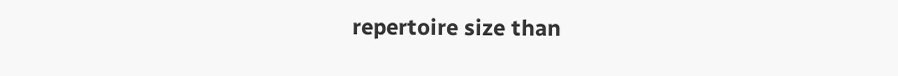repertoire size than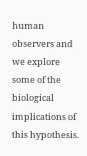human observers and we explore some of the biological implications of this hypothesis.